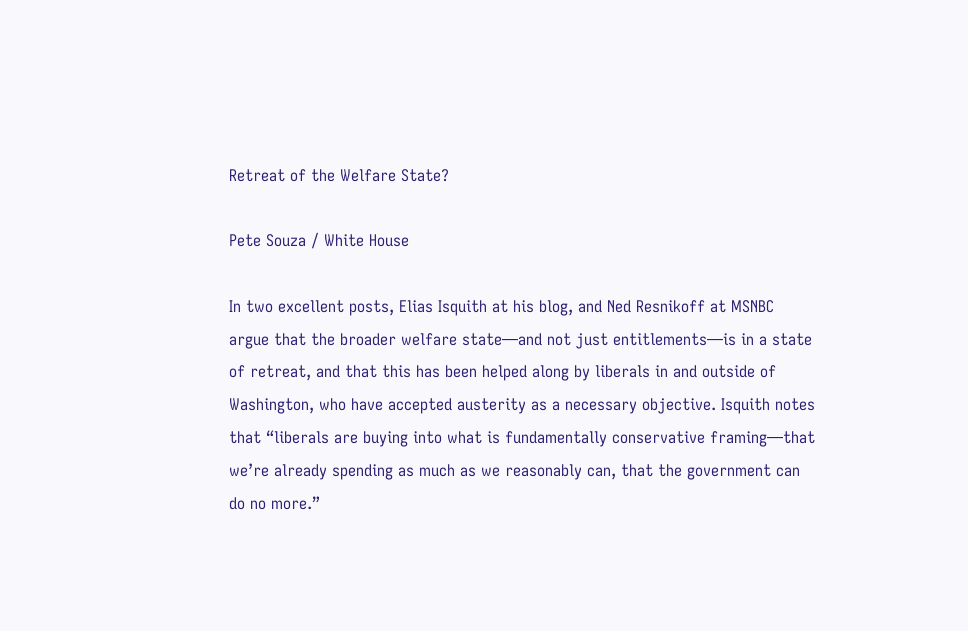Retreat of the Welfare State?

Pete Souza / White House

In two excellent posts, Elias Isquith at his blog, and Ned Resnikoff at MSNBC argue that the broader welfare state—and not just entitlements—is in a state of retreat, and that this has been helped along by liberals in and outside of Washington, who have accepted austerity as a necessary objective. Isquith notes that “liberals are buying into what is fundamentally conservative framing—that we’re already spending as much as we reasonably can, that the government can do no more.”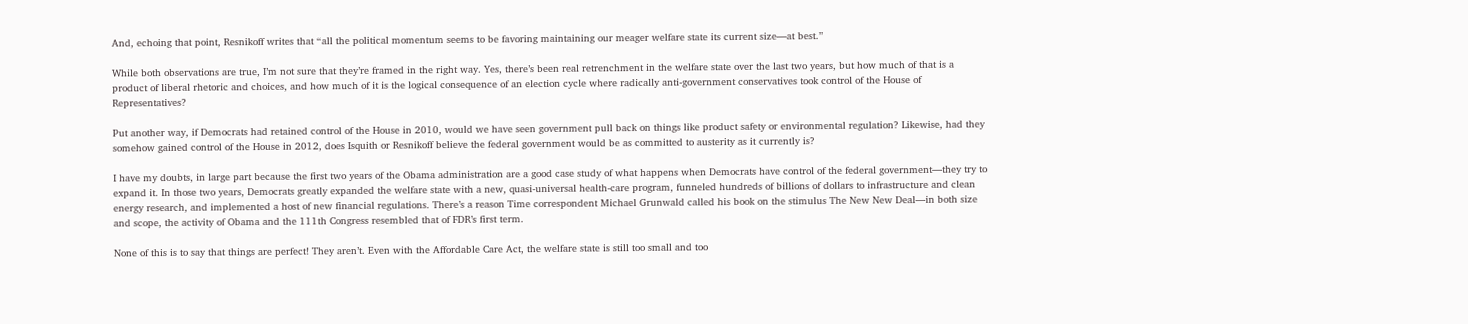And, echoing that point, Resnikoff writes that “all the political momentum seems to be favoring maintaining our meager welfare state its current size—at best.”

While both observations are true, I’m not sure that they’re framed in the right way. Yes, there’s been real retrenchment in the welfare state over the last two years, but how much of that is a product of liberal rhetoric and choices, and how much of it is the logical consequence of an election cycle where radically anti-government conservatives took control of the House of Representatives?

Put another way, if Democrats had retained control of the House in 2010, would we have seen government pull back on things like product safety or environmental regulation? Likewise, had they somehow gained control of the House in 2012, does Isquith or Resnikoff believe the federal government would be as committed to austerity as it currently is?

I have my doubts, in large part because the first two years of the Obama administration are a good case study of what happens when Democrats have control of the federal government—they try to expand it. In those two years, Democrats greatly expanded the welfare state with a new, quasi-universal health-care program, funneled hundreds of billions of dollars to infrastructure and clean energy research, and implemented a host of new financial regulations. There’s a reason Time correspondent Michael Grunwald called his book on the stimulus The New New Deal—in both size and scope, the activity of Obama and the 111th Congress resembled that of FDR’s first term.

None of this is to say that things are perfect! They aren’t. Even with the Affordable Care Act, the welfare state is still too small and too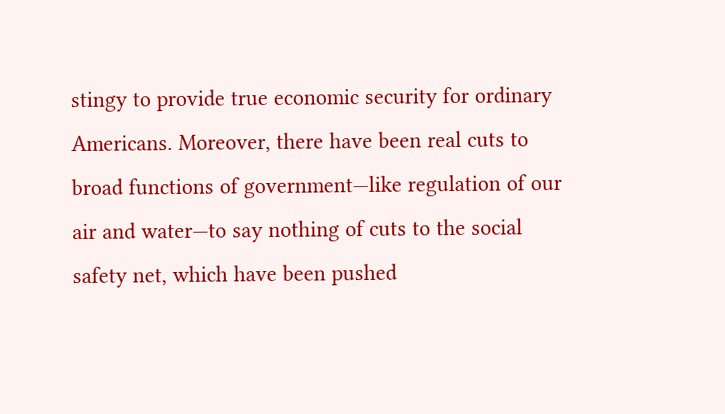stingy to provide true economic security for ordinary Americans. Moreover, there have been real cuts to broad functions of government—like regulation of our air and water—to say nothing of cuts to the social safety net, which have been pushed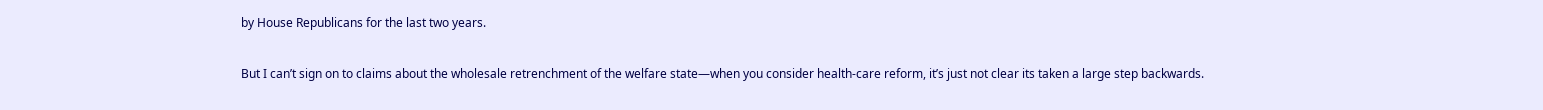by House Republicans for the last two years.

But I can’t sign on to claims about the wholesale retrenchment of the welfare state—when you consider health-care reform, it’s just not clear its taken a large step backwards.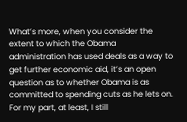What’s more, when you consider the extent to which the Obama administration has used deals as a way to get further economic aid, it’s an open question as to whether Obama is as committed to spending cuts as he lets on. For my part, at least, I still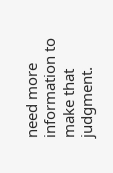need more information to make that judgment.